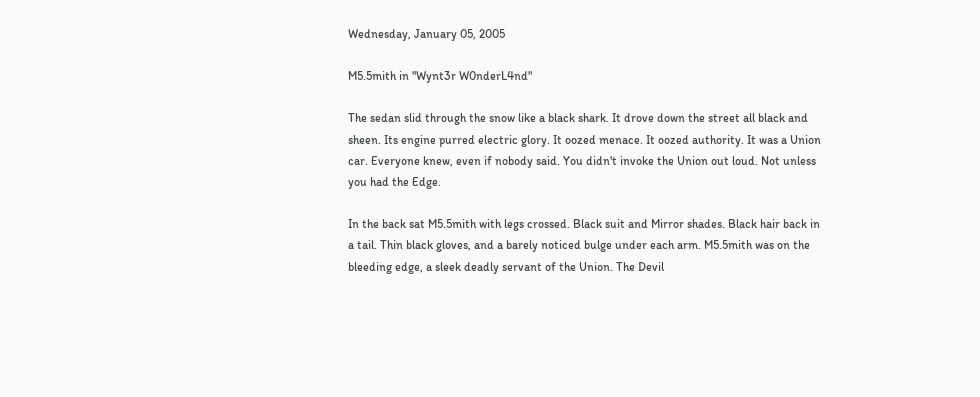Wednesday, January 05, 2005

M5.5mith in "Wynt3r W0nderL4nd"

The sedan slid through the snow like a black shark. It drove down the street all black and sheen. Its engine purred electric glory. It oozed menace. It oozed authority. It was a Union car. Everyone knew, even if nobody said. You didn't invoke the Union out loud. Not unless you had the Edge.

In the back sat M5.5mith with legs crossed. Black suit and Mirror shades. Black hair back in a tail. Thin black gloves, and a barely noticed bulge under each arm. M5.5mith was on the bleeding edge, a sleek deadly servant of the Union. The Devil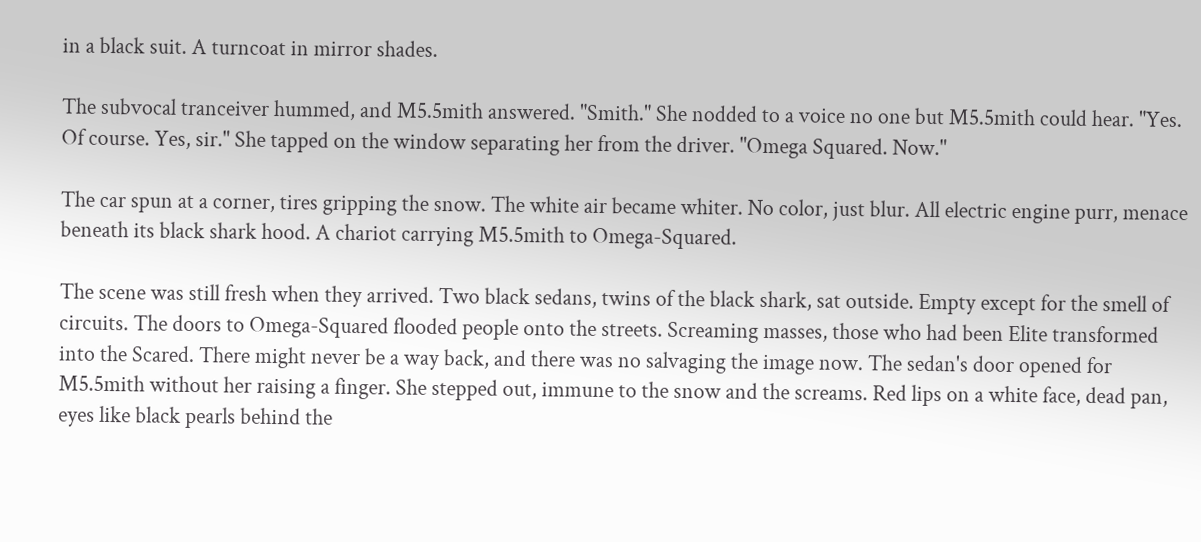in a black suit. A turncoat in mirror shades.

The subvocal tranceiver hummed, and M5.5mith answered. "Smith." She nodded to a voice no one but M5.5mith could hear. "Yes. Of course. Yes, sir." She tapped on the window separating her from the driver. "Omega Squared. Now."

The car spun at a corner, tires gripping the snow. The white air became whiter. No color, just blur. All electric engine purr, menace beneath its black shark hood. A chariot carrying M5.5mith to Omega-Squared.

The scene was still fresh when they arrived. Two black sedans, twins of the black shark, sat outside. Empty except for the smell of circuits. The doors to Omega-Squared flooded people onto the streets. Screaming masses, those who had been Elite transformed into the Scared. There might never be a way back, and there was no salvaging the image now. The sedan's door opened for M5.5mith without her raising a finger. She stepped out, immune to the snow and the screams. Red lips on a white face, dead pan, eyes like black pearls behind the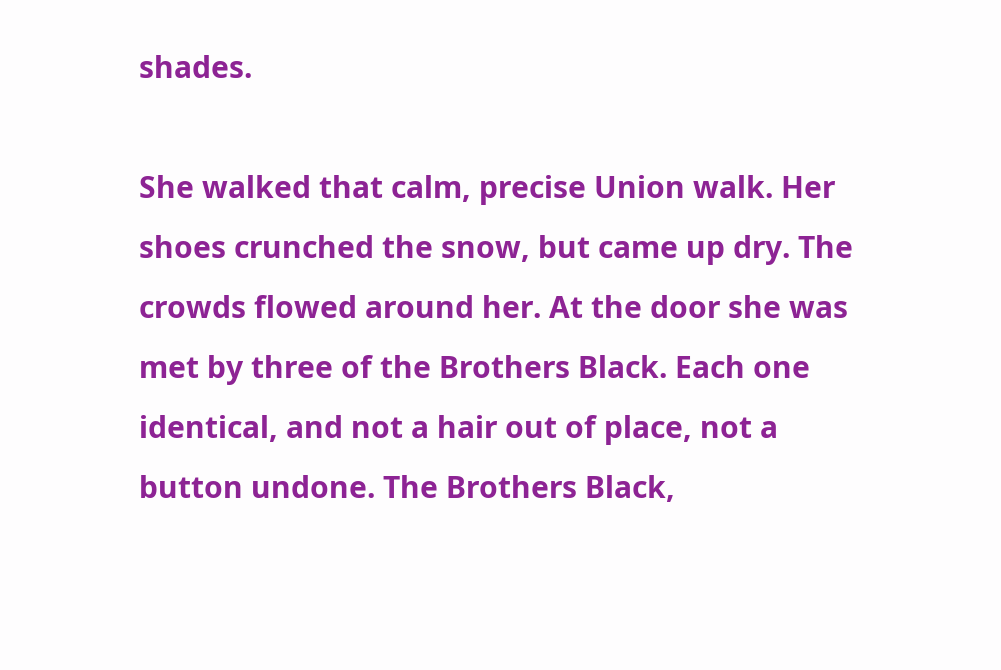shades.

She walked that calm, precise Union walk. Her shoes crunched the snow, but came up dry. The crowds flowed around her. At the door she was met by three of the Brothers Black. Each one identical, and not a hair out of place, not a button undone. The Brothers Black,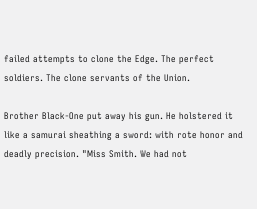failed attempts to clone the Edge. The perfect soldiers. The clone servants of the Union.

Brother Black-One put away his gun. He holstered it like a samurai sheathing a sword: with rote honor and deadly precision. "Miss Smith. We had not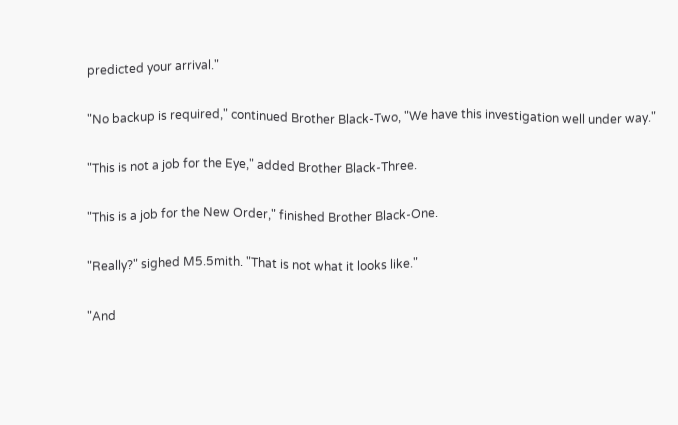predicted your arrival."

"No backup is required," continued Brother Black-Two, "We have this investigation well under way."

"This is not a job for the Eye," added Brother Black-Three.

"This is a job for the New Order," finished Brother Black-One.

"Really?" sighed M5.5mith. "That is not what it looks like."

"And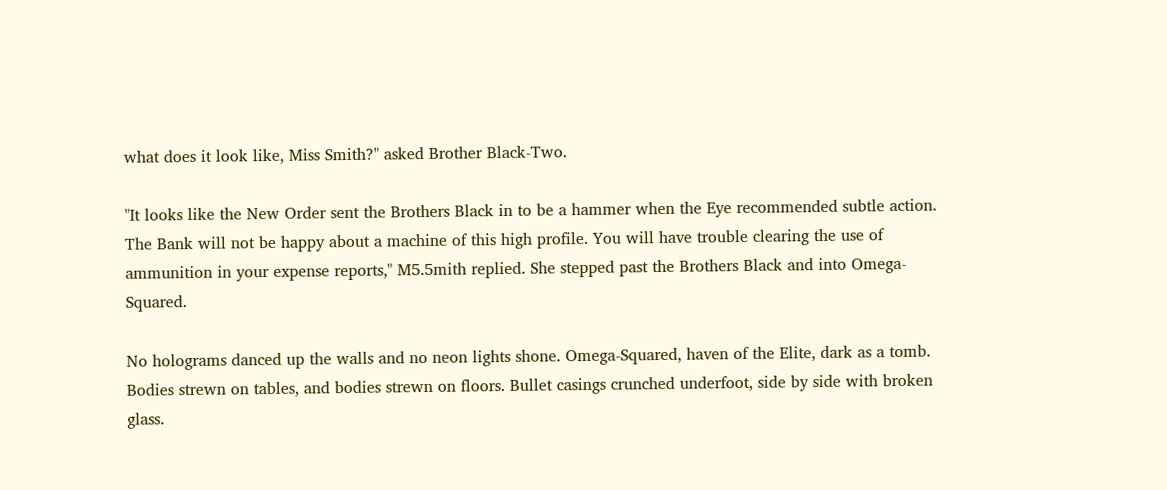what does it look like, Miss Smith?" asked Brother Black-Two.

"It looks like the New Order sent the Brothers Black in to be a hammer when the Eye recommended subtle action. The Bank will not be happy about a machine of this high profile. You will have trouble clearing the use of ammunition in your expense reports," M5.5mith replied. She stepped past the Brothers Black and into Omega-Squared.

No holograms danced up the walls and no neon lights shone. Omega-Squared, haven of the Elite, dark as a tomb. Bodies strewn on tables, and bodies strewn on floors. Bullet casings crunched underfoot, side by side with broken glass.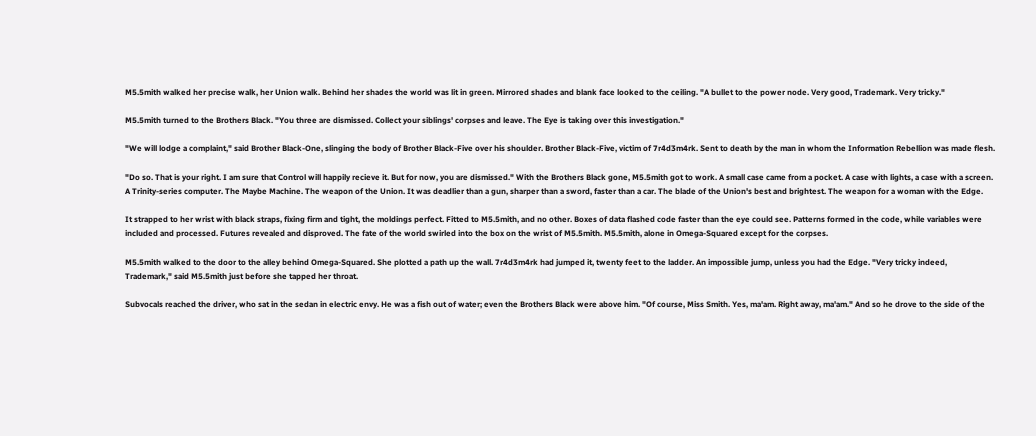M5.5mith walked her precise walk, her Union walk. Behind her shades the world was lit in green. Mirrored shades and blank face looked to the ceiling. "A bullet to the power node. Very good, Trademark. Very tricky."

M5.5mith turned to the Brothers Black. "You three are dismissed. Collect your siblings' corpses and leave. The Eye is taking over this investigation."

"We will lodge a complaint," said Brother Black-One, slinging the body of Brother Black-Five over his shoulder. Brother Black-Five, victim of 7r4d3m4rk. Sent to death by the man in whom the Information Rebellion was made flesh.

"Do so. That is your right. I am sure that Control will happily recieve it. But for now, you are dismissed." With the Brothers Black gone, M5.5mith got to work. A small case came from a pocket. A case with lights, a case with a screen. A Trinity-series computer. The Maybe Machine. The weapon of the Union. It was deadlier than a gun, sharper than a sword, faster than a car. The blade of the Union's best and brightest. The weapon for a woman with the Edge.

It strapped to her wrist with black straps, fixing firm and tight, the moldings perfect. Fitted to M5.5mith, and no other. Boxes of data flashed code faster than the eye could see. Patterns formed in the code, while variables were included and processed. Futures revealed and disproved. The fate of the world swirled into the box on the wrist of M5.5mith. M5.5mith, alone in Omega-Squared except for the corpses.

M5.5mith walked to the door to the alley behind Omega-Squared. She plotted a path up the wall. 7r4d3m4rk had jumped it, twenty feet to the ladder. An impossible jump, unless you had the Edge. "Very tricky indeed, Trademark," said M5.5mith just before she tapped her throat.

Subvocals reached the driver, who sat in the sedan in electric envy. He was a fish out of water; even the Brothers Black were above him. "Of course, Miss Smith. Yes, ma'am. Right away, ma'am." And so he drove to the side of the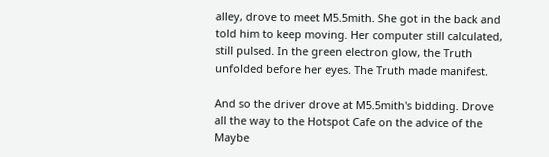alley, drove to meet M5.5mith. She got in the back and told him to keep moving. Her computer still calculated, still pulsed. In the green electron glow, the Truth unfolded before her eyes. The Truth made manifest.

And so the driver drove at M5.5mith's bidding. Drove all the way to the Hotspot Cafe on the advice of the Maybe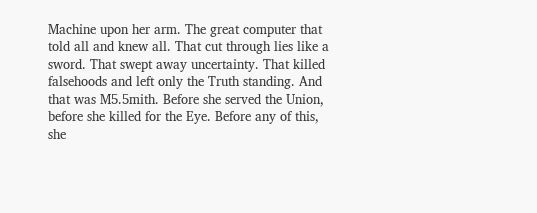Machine upon her arm. The great computer that told all and knew all. That cut through lies like a sword. That swept away uncertainty. That killed falsehoods and left only the Truth standing. And that was M5.5mith. Before she served the Union, before she killed for the Eye. Before any of this, she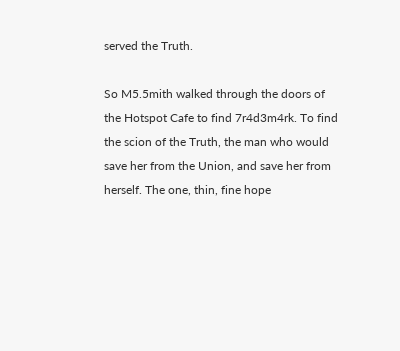served the Truth.

So M5.5mith walked through the doors of the Hotspot Cafe to find 7r4d3m4rk. To find the scion of the Truth, the man who would save her from the Union, and save her from herself. The one, thin, fine hope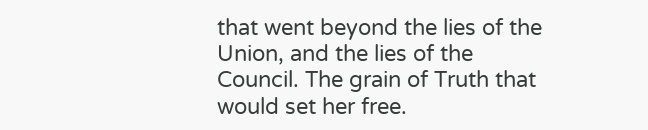that went beyond the lies of the Union, and the lies of the Council. The grain of Truth that would set her free.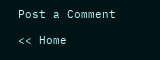Post a Comment

<< Home